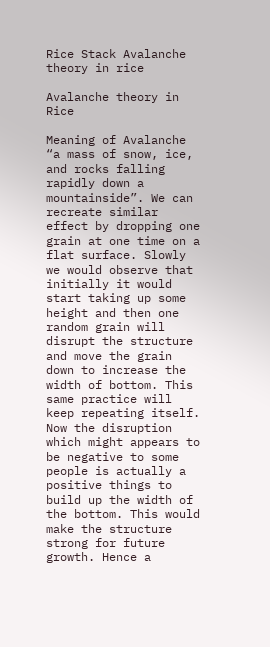Rice Stack Avalanche theory in rice

Avalanche theory in Rice

Meaning of Avalanche “a mass of snow, ice, and rocks falling rapidly down a mountainside”. We can recreate similar effect by dropping one grain at one time on a flat surface. Slowly we would observe that initially it would start taking up some height and then one random grain will disrupt the structure and move the grain down to increase the width of bottom. This same practice will keep repeating itself. Now the disruption which might appears to be negative to some people is actually a positive things to build up the width of the bottom. This would make the structure strong for future growth. Hence a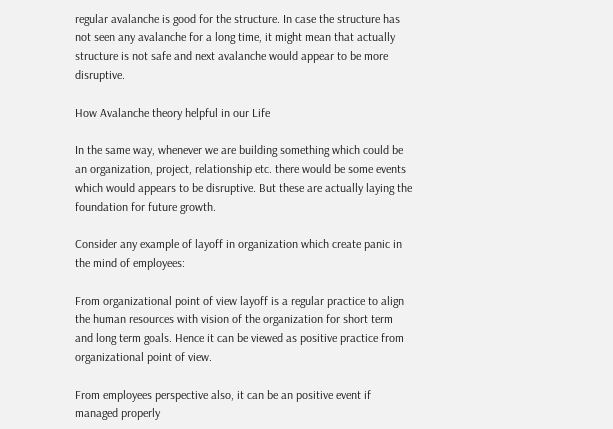regular avalanche is good for the structure. In case the structure has not seen any avalanche for a long time, it might mean that actually structure is not safe and next avalanche would appear to be more disruptive.

How Avalanche theory helpful in our Life

In the same way, whenever we are building something which could be an organization, project, relationship etc. there would be some events which would appears to be disruptive. But these are actually laying the foundation for future growth.

Consider any example of layoff in organization which create panic in the mind of employees:

From organizational point of view layoff is a regular practice to align the human resources with vision of the organization for short term and long term goals. Hence it can be viewed as positive practice from organizational point of view.

From employees perspective also, it can be an positive event if managed properly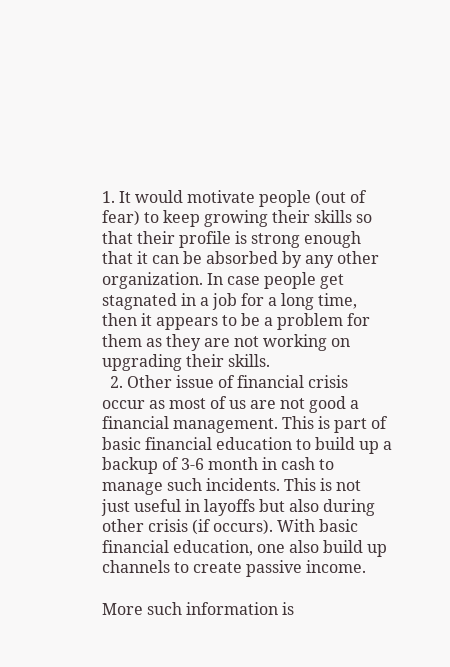1. It would motivate people (out of fear) to keep growing their skills so that their profile is strong enough that it can be absorbed by any other organization. In case people get stagnated in a job for a long time, then it appears to be a problem for them as they are not working on upgrading their skills.
  2. Other issue of financial crisis occur as most of us are not good a financial management. This is part of basic financial education to build up a backup of 3-6 month in cash to manage such incidents. This is not just useful in layoffs but also during other crisis (if occurs). With basic financial education, one also build up channels to create passive income.

More such information is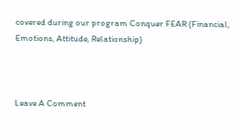covered during our program Conquer FEAR (Financial, Emotions, Attitude, Relationship)



Leave A Comment